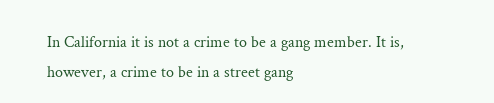In California it is not a crime to be a gang member. It is, however, a crime to be in a street gang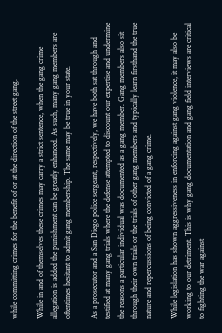while committing crimes for the benefit of or at the direction of the street gang.

While in and of themselves these crimes may carry a strict sentence, when the gang crime allegation is added the punishment can be greatly enhanced. As such, many gang members are oftentimes hesitant to admit gang membership. The same may be true in your state.

As a prosecutor and a San Diego police sergeant, respectively, we have both sat through and testified at many gang trials where the defense attempted to discount our expertise and undermine the reasons a particular individual was documented as a gang member. Gang members also sit through their own trials or the trials of other gang members and typically learn firsthand the true nature and repercussions of being convicted of a gang crime.

While legislation has shown aggressiveness in enforcing against gang violence, it may also be working to our detriment. This is why gang documentation and gang field interviews are critical to fighting the war against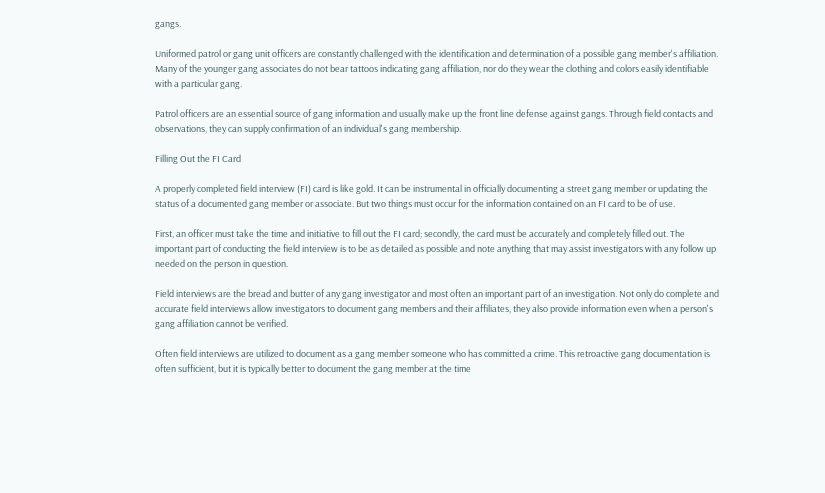gangs.

Uniformed patrol or gang unit officers are constantly challenged with the identification and determination of a possible gang member's affiliation. Many of the younger gang associates do not bear tattoos indicating gang affiliation, nor do they wear the clothing and colors easily identifiable with a particular gang.

Patrol officers are an essential source of gang information and usually make up the front line defense against gangs. Through field contacts and observations, they can supply confirmation of an individual's gang membership.

Filling Out the FI Card

A properly completed field interview (FI) card is like gold. It can be instrumental in officially documenting a street gang member or updating the status of a documented gang member or associate. But two things must occur for the information contained on an FI card to be of use.

First, an officer must take the time and initiative to fill out the FI card; secondly, the card must be accurately and completely filled out. The important part of conducting the field interview is to be as detailed as possible and note anything that may assist investigators with any follow up needed on the person in question.

Field interviews are the bread and butter of any gang investigator and most often an important part of an investigation. Not only do complete and accurate field interviews allow investigators to document gang members and their affiliates, they also provide information even when a person's gang affiliation cannot be verified.

Often field interviews are utilized to document as a gang member someone who has committed a crime. This retroactive gang documentation is often sufficient, but it is typically better to document the gang member at the time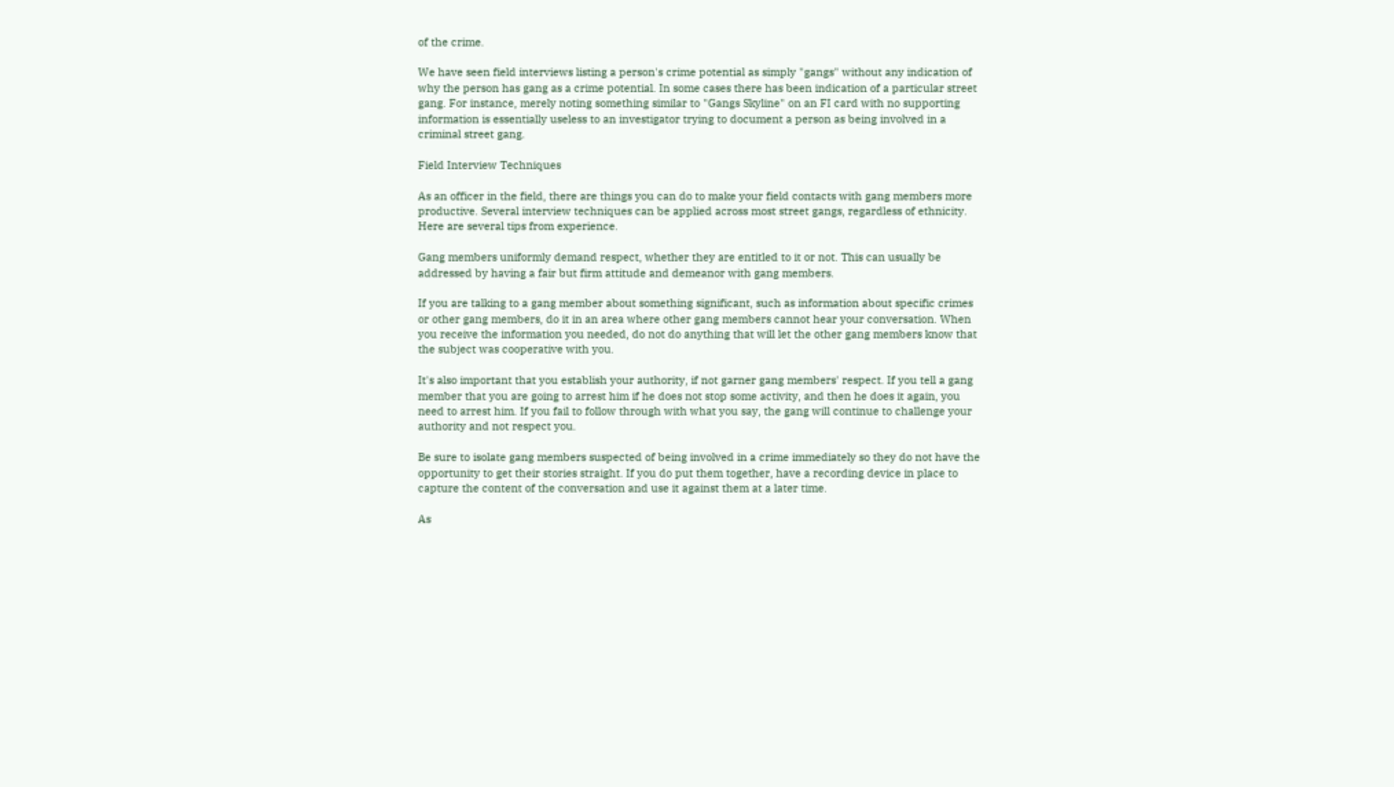of the crime.

We have seen field interviews listing a person's crime potential as simply "gangs" without any indication of why the person has gang as a crime potential. In some cases there has been indication of a particular street gang. For instance, merely noting something similar to "Gangs Skyline" on an FI card with no supporting information is essentially useless to an investigator trying to document a person as being involved in a criminal street gang.

Field Interview Techniques

As an officer in the field, there are things you can do to make your field contacts with gang members more productive. Several interview techniques can be applied across most street gangs, regardless of ethnicity. Here are several tips from experience.

Gang members uniformly demand respect, whether they are entitled to it or not. This can usually be addressed by having a fair but firm attitude and demeanor with gang members.

If you are talking to a gang member about something significant, such as information about specific crimes or other gang members, do it in an area where other gang members cannot hear your conversation. When you receive the information you needed, do not do anything that will let the other gang members know that the subject was cooperative with you.

It's also important that you establish your authority, if not garner gang members' respect. If you tell a gang member that you are going to arrest him if he does not stop some activity, and then he does it again, you need to arrest him. If you fail to follow through with what you say, the gang will continue to challenge your authority and not respect you.

Be sure to isolate gang members suspected of being involved in a crime immediately so they do not have the opportunity to get their stories straight. If you do put them together, have a recording device in place to capture the content of the conversation and use it against them at a later time.

As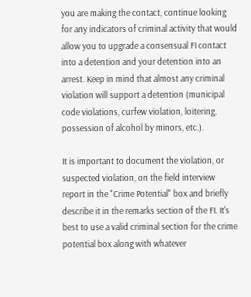you are making the contact, continue looking for any indicators of criminal activity that would allow you to upgrade a consensual FI contact into a detention and your detention into an arrest. Keep in mind that almost any criminal violation will support a detention (municipal code violations, curfew violation, loitering, possession of alcohol by minors, etc.).

It is important to document the violation, or suspected violation, on the field interview report in the "Crime Potential" box and briefly describe it in the remarks section of the FI. It's best to use a valid criminal section for the crime potential box along with whatever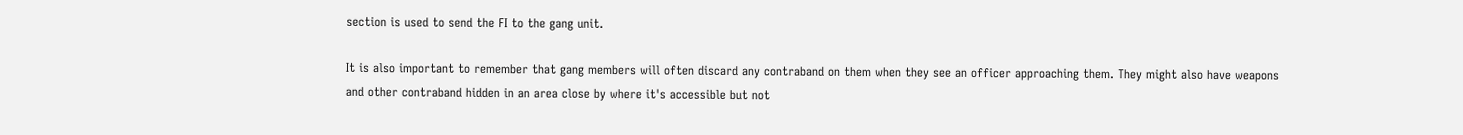section is used to send the FI to the gang unit.

It is also important to remember that gang members will often discard any contraband on them when they see an officer approaching them. They might also have weapons and other contraband hidden in an area close by where it's accessible but not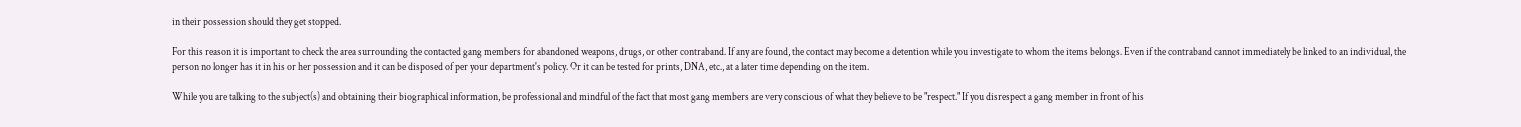in their possession should they get stopped.

For this reason it is important to check the area surrounding the contacted gang members for abandoned weapons, drugs, or other contraband. If any are found, the contact may become a detention while you investigate to whom the items belongs. Even if the contraband cannot immediately be linked to an individual, the person no longer has it in his or her possession and it can be disposed of per your department's policy. Or it can be tested for prints, DNA, etc., at a later time depending on the item.

While you are talking to the subject(s) and obtaining their biographical information, be professional and mindful of the fact that most gang members are very conscious of what they believe to be "respect." If you disrespect a gang member in front of his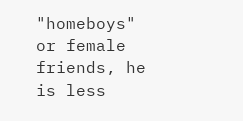"homeboys" or female friends, he is less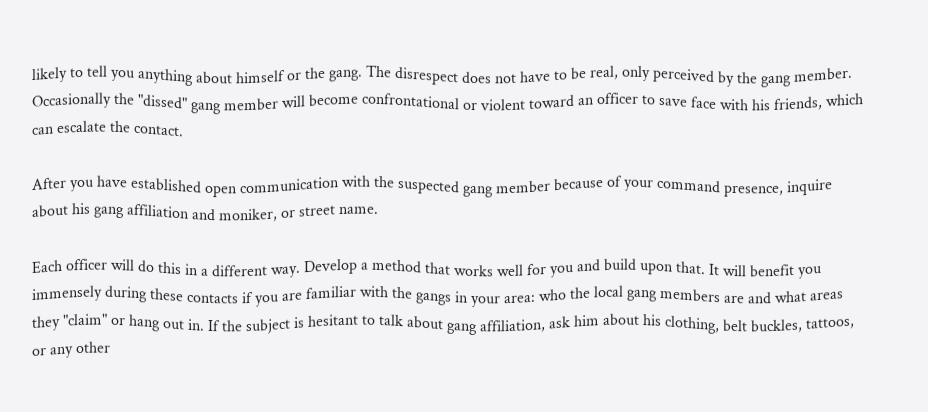likely to tell you anything about himself or the gang. The disrespect does not have to be real, only perceived by the gang member. Occasionally the "dissed" gang member will become confrontational or violent toward an officer to save face with his friends, which can escalate the contact.

After you have established open communication with the suspected gang member because of your command presence, inquire about his gang affiliation and moniker, or street name.

Each officer will do this in a different way. Develop a method that works well for you and build upon that. It will benefit you immensely during these contacts if you are familiar with the gangs in your area: who the local gang members are and what areas they "claim" or hang out in. If the subject is hesitant to talk about gang affiliation, ask him about his clothing, belt buckles, tattoos, or any other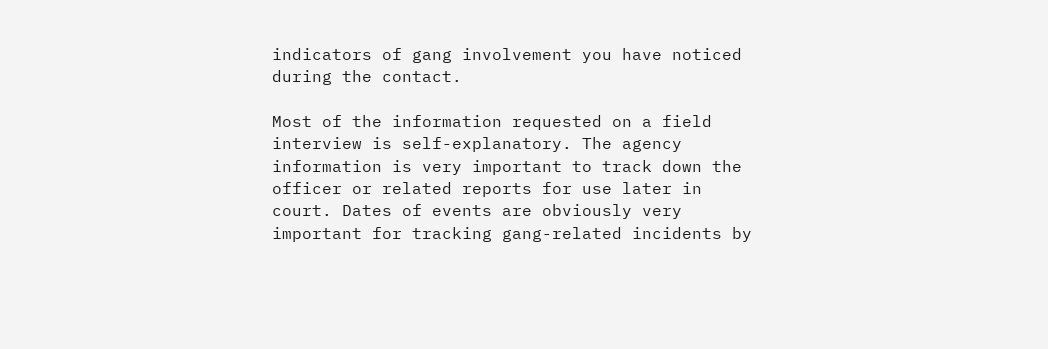indicators of gang involvement you have noticed during the contact.

Most of the information requested on a field interview is self-explanatory. The agency information is very important to track down the officer or related reports for use later in court. Dates of events are obviously very important for tracking gang-related incidents by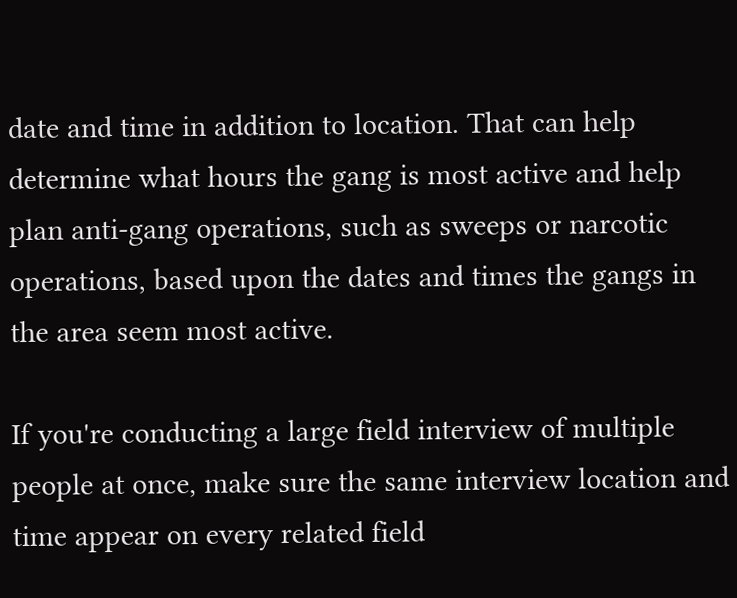date and time in addition to location. That can help determine what hours the gang is most active and help plan anti-gang operations, such as sweeps or narcotic operations, based upon the dates and times the gangs in the area seem most active.

If you're conducting a large field interview of multiple people at once, make sure the same interview location and time appear on every related field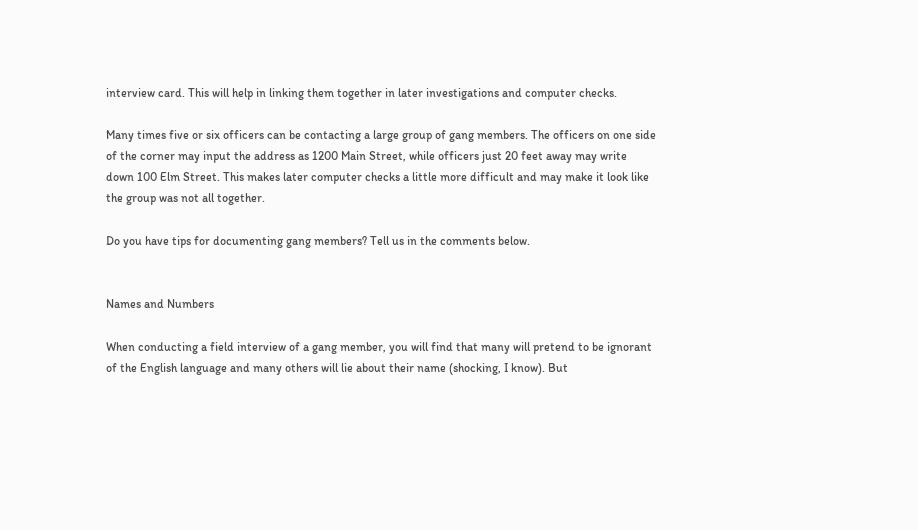interview card. This will help in linking them together in later investigations and computer checks.

Many times five or six officers can be contacting a large group of gang members. The officers on one side of the corner may input the address as 1200 Main Street, while officers just 20 feet away may write down 100 Elm Street. This makes later computer checks a little more difficult and may make it look like the group was not all together.

Do you have tips for documenting gang members? Tell us in the comments below.


Names and Numbers

When conducting a field interview of a gang member, you will find that many will pretend to be ignorant of the English language and many others will lie about their name (shocking, I know). But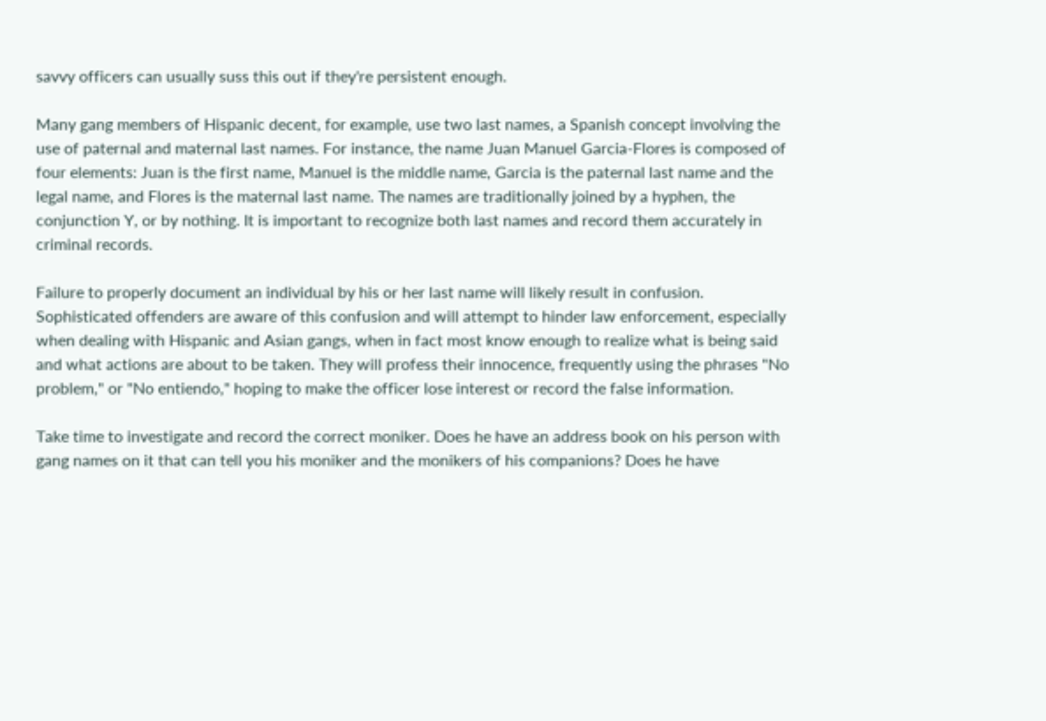savvy officers can usually suss this out if they're persistent enough.

Many gang members of Hispanic decent, for example, use two last names, a Spanish concept involving the use of paternal and maternal last names. For instance, the name Juan Manuel Garcia-Flores is composed of four elements: Juan is the first name, Manuel is the middle name, Garcia is the paternal last name and the legal name, and Flores is the maternal last name. The names are traditionally joined by a hyphen, the conjunction Y, or by nothing. It is important to recognize both last names and record them accurately in criminal records.

Failure to properly document an individual by his or her last name will likely result in confusion. Sophisticated offenders are aware of this confusion and will attempt to hinder law enforcement, especially when dealing with Hispanic and Asian gangs, when in fact most know enough to realize what is being said and what actions are about to be taken. They will profess their innocence, frequently using the phrases "No problem," or "No entiendo," hoping to make the officer lose interest or record the false information.

Take time to investigate and record the correct moniker. Does he have an address book on his person with gang names on it that can tell you his moniker and the monikers of his companions? Does he have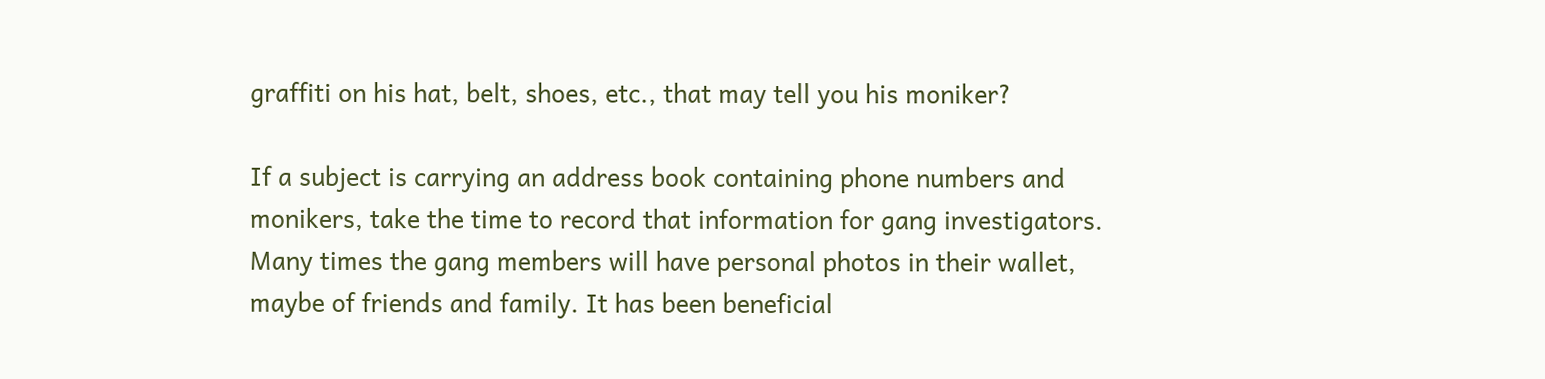graffiti on his hat, belt, shoes, etc., that may tell you his moniker?

If a subject is carrying an address book containing phone numbers and monikers, take the time to record that information for gang investigators. Many times the gang members will have personal photos in their wallet, maybe of friends and family. It has been beneficial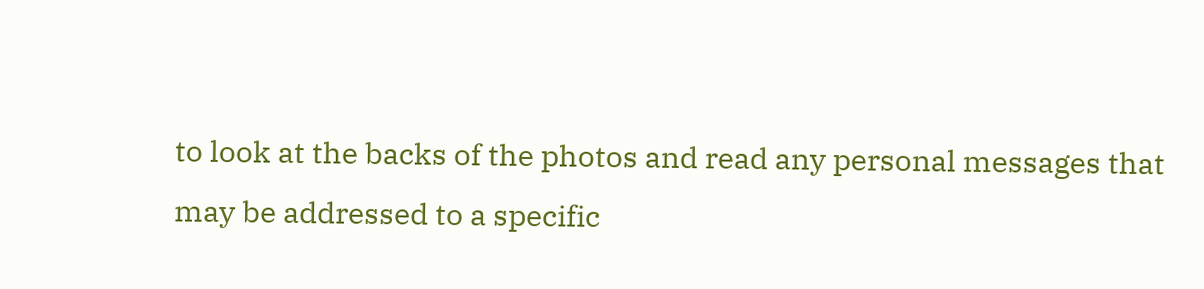to look at the backs of the photos and read any personal messages that may be addressed to a specific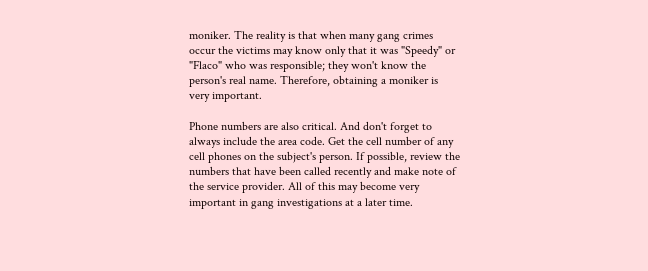moniker. The reality is that when many gang crimes occur the victims may know only that it was "Speedy" or "Flaco" who was responsible; they won't know the person's real name. Therefore, obtaining a moniker is very important.

Phone numbers are also critical. And don't forget to always include the area code. Get the cell number of any cell phones on the subject's person. If possible, review the numbers that have been called recently and make note of the service provider. All of this may become very important in gang investigations at a later time.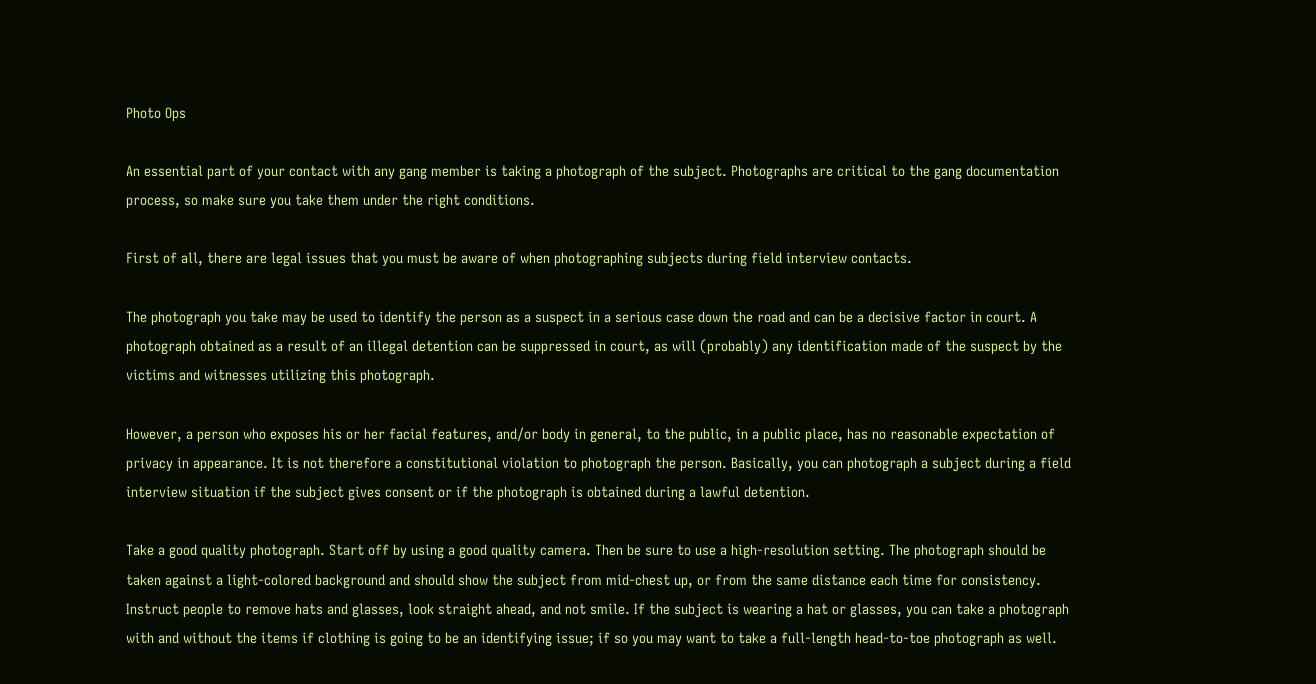Photo Ops

An essential part of your contact with any gang member is taking a photograph of the subject. Photographs are critical to the gang documentation process, so make sure you take them under the right conditions.

First of all, there are legal issues that you must be aware of when photographing subjects during field interview contacts.

The photograph you take may be used to identify the person as a suspect in a serious case down the road and can be a decisive factor in court. A photograph obtained as a result of an illegal detention can be suppressed in court, as will (probably) any identification made of the suspect by the victims and witnesses utilizing this photograph.

However, a person who exposes his or her facial features, and/or body in general, to the public, in a public place, has no reasonable expectation of privacy in appearance. It is not therefore a constitutional violation to photograph the person. Basically, you can photograph a subject during a field interview situation if the subject gives consent or if the photograph is obtained during a lawful detention.

Take a good quality photograph. Start off by using a good quality camera. Then be sure to use a high-resolution setting. The photograph should be taken against a light-colored background and should show the subject from mid-chest up, or from the same distance each time for consistency. Instruct people to remove hats and glasses, look straight ahead, and not smile. If the subject is wearing a hat or glasses, you can take a photograph with and without the items if clothing is going to be an identifying issue; if so you may want to take a full-length head-to-toe photograph as well.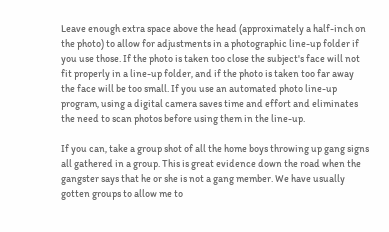Leave enough extra space above the head (approximately a half-inch on the photo) to allow for adjustments in a photographic line-up folder if you use those. If the photo is taken too close the subject's face will not fit properly in a line-up folder, and if the photo is taken too far away the face will be too small. If you use an automated photo line-up program, using a digital camera saves time and effort and eliminates the need to scan photos before using them in the line-up.

If you can, take a group shot of all the home boys throwing up gang signs all gathered in a group. This is great evidence down the road when the gangster says that he or she is not a gang member. We have usually gotten groups to allow me to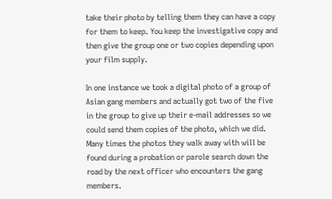take their photo by telling them they can have a copy for them to keep. You keep the investigative copy and then give the group one or two copies depending upon your film supply.

In one instance we took a digital photo of a group of Asian gang members and actually got two of the five in the group to give up their e-mail addresses so we could send them copies of the photo, which we did. Many times the photos they walk away with will be found during a probation or parole search down the road by the next officer who encounters the gang members.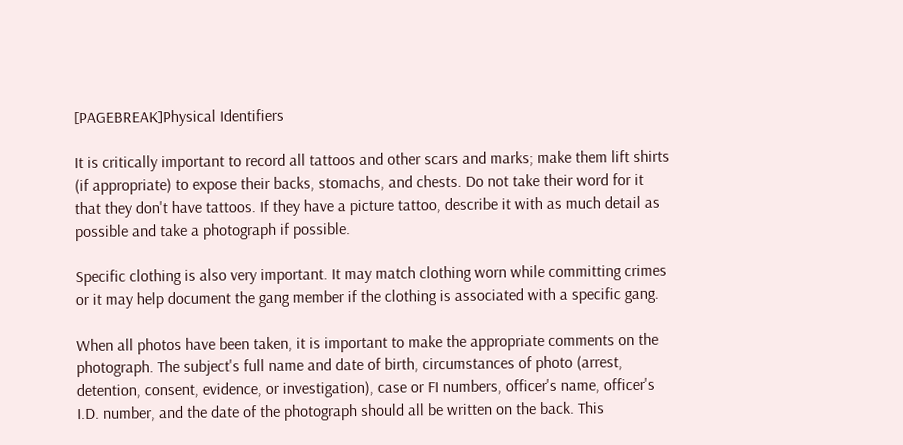[PAGEBREAK]Physical Identifiers

It is critically important to record all tattoos and other scars and marks; make them lift shirts (if appropriate) to expose their backs, stomachs, and chests. Do not take their word for it that they don't have tattoos. If they have a picture tattoo, describe it with as much detail as possible and take a photograph if possible.

Specific clothing is also very important. It may match clothing worn while committing crimes or it may help document the gang member if the clothing is associated with a specific gang.

When all photos have been taken, it is important to make the appropriate comments on the photograph. The subject's full name and date of birth, circumstances of photo (arrest, detention, consent, evidence, or investigation), case or FI numbers, officer's name, officer's I.D. number, and the date of the photograph should all be written on the back. This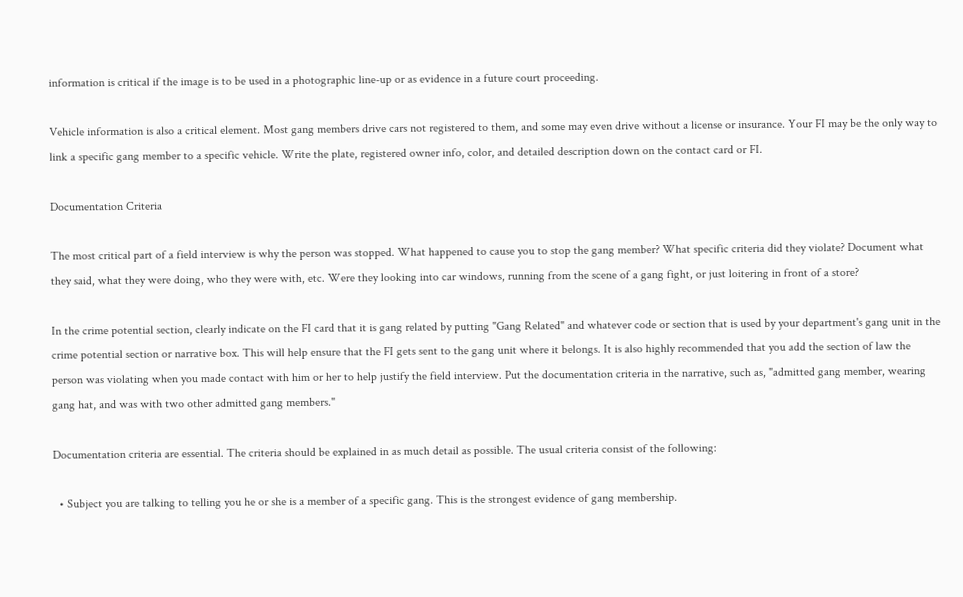information is critical if the image is to be used in a photographic line-up or as evidence in a future court proceeding.

Vehicle information is also a critical element. Most gang members drive cars not registered to them, and some may even drive without a license or insurance. Your FI may be the only way to link a specific gang member to a specific vehicle. Write the plate, registered owner info, color, and detailed description down on the contact card or FI.

Documentation Criteria

The most critical part of a field interview is why the person was stopped. What happened to cause you to stop the gang member? What specific criteria did they violate? Document what they said, what they were doing, who they were with, etc. Were they looking into car windows, running from the scene of a gang fight, or just loitering in front of a store?

In the crime potential section, clearly indicate on the FI card that it is gang related by putting "Gang Related" and whatever code or section that is used by your department's gang unit in the crime potential section or narrative box. This will help ensure that the FI gets sent to the gang unit where it belongs. It is also highly recommended that you add the section of law the person was violating when you made contact with him or her to help justify the field interview. Put the documentation criteria in the narrative, such as, "admitted gang member, wearing gang hat, and was with two other admitted gang members."

Documentation criteria are essential. The criteria should be explained in as much detail as possible. The usual criteria consist of the following:

  • Subject you are talking to telling you he or she is a member of a specific gang. This is the strongest evidence of gang membership.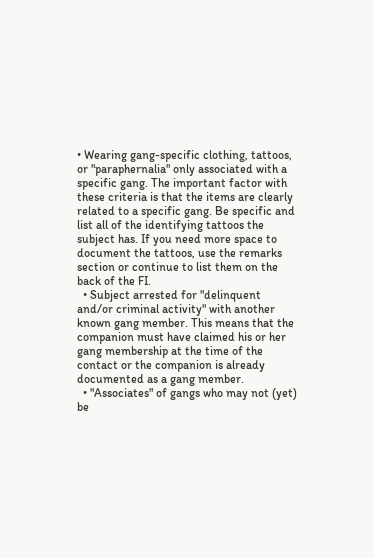• Wearing gang-specific clothing, tattoos, or "paraphernalia" only associated with a specific gang. The important factor with these criteria is that the items are clearly related to a specific gang. Be specific and list all of the identifying tattoos the subject has. If you need more space to document the tattoos, use the remarks section or continue to list them on the back of the FI.
  • Subject arrested for "delinquent and/or criminal activity" with another known gang member. This means that the companion must have claimed his or her gang membership at the time of the contact or the companion is already documented as a gang member.
  • "Associates" of gangs who may not (yet) be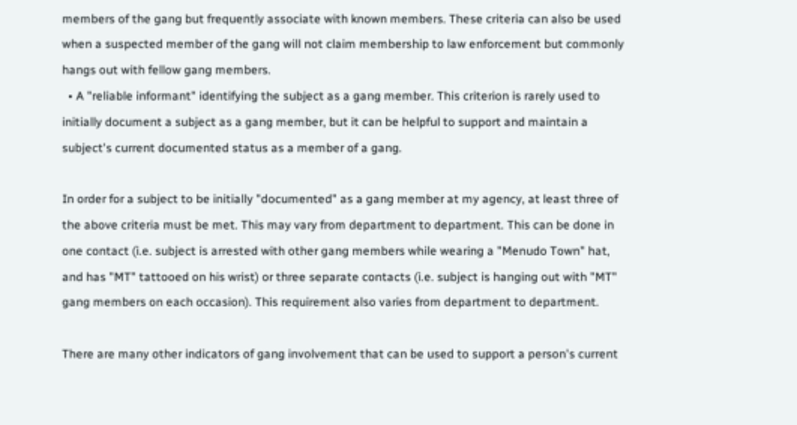members of the gang but frequently associate with known members. These criteria can also be used when a suspected member of the gang will not claim membership to law enforcement but commonly hangs out with fellow gang members.
  • A "reliable informant" identifying the subject as a gang member. This criterion is rarely used to initially document a subject as a gang member, but it can be helpful to support and maintain a subject's current documented status as a member of a gang.

In order for a subject to be initially "documented" as a gang member at my agency, at least three of the above criteria must be met. This may vary from department to department. This can be done in one contact (i.e. subject is arrested with other gang members while wearing a "Menudo Town" hat, and has "MT" tattooed on his wrist) or three separate contacts (i.e. subject is hanging out with "MT" gang members on each occasion). This requirement also varies from department to department.

There are many other indicators of gang involvement that can be used to support a person's current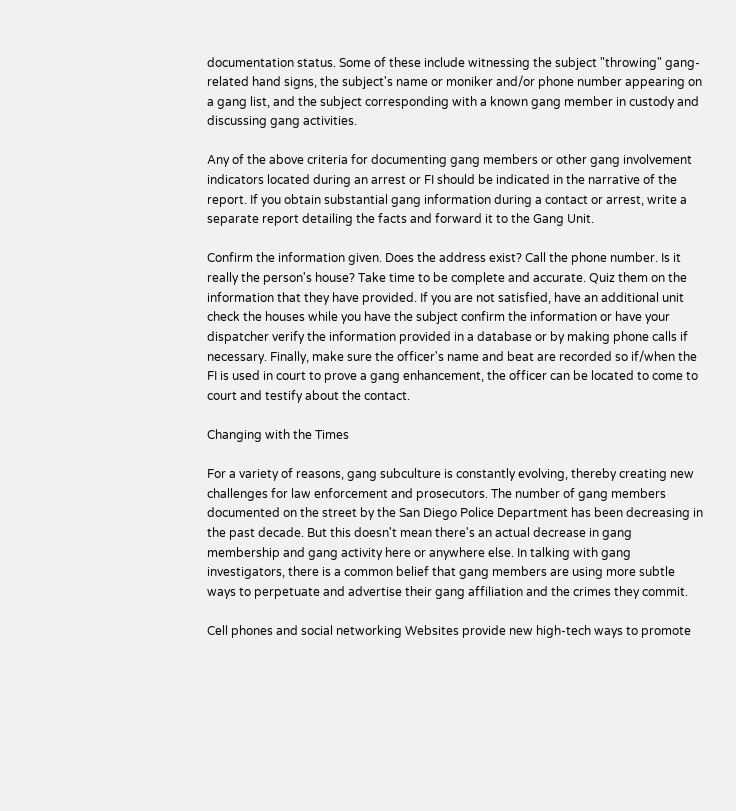documentation status. Some of these include witnessing the subject "throwing" gang-related hand signs, the subject's name or moniker and/or phone number appearing on a gang list, and the subject corresponding with a known gang member in custody and discussing gang activities.

Any of the above criteria for documenting gang members or other gang involvement indicators located during an arrest or FI should be indicated in the narrative of the report. If you obtain substantial gang information during a contact or arrest, write a separate report detailing the facts and forward it to the Gang Unit.

Confirm the information given. Does the address exist? Call the phone number. Is it really the person's house? Take time to be complete and accurate. Quiz them on the information that they have provided. If you are not satisfied, have an additional unit check the houses while you have the subject confirm the information or have your dispatcher verify the information provided in a database or by making phone calls if necessary. Finally, make sure the officer's name and beat are recorded so if/when the FI is used in court to prove a gang enhancement, the officer can be located to come to court and testify about the contact.

Changing with the Times

For a variety of reasons, gang subculture is constantly evolving, thereby creating new challenges for law enforcement and prosecutors. The number of gang members documented on the street by the San Diego Police Department has been decreasing in the past decade. But this doesn't mean there's an actual decrease in gang membership and gang activity here or anywhere else. In talking with gang investigators, there is a common belief that gang members are using more subtle ways to perpetuate and advertise their gang affiliation and the crimes they commit.

Cell phones and social networking Websites provide new high-tech ways to promote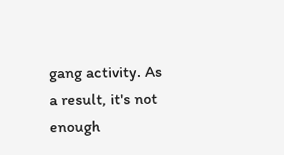gang activity. As a result, it's not enough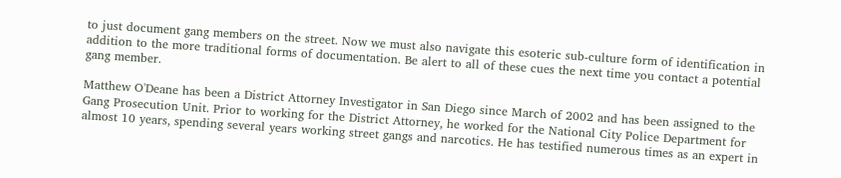to just document gang members on the street. Now we must also navigate this esoteric sub-culture form of identification in addition to the more traditional forms of documentation. Be alert to all of these cues the next time you contact a potential gang member.

Matthew O'Deane has been a District Attorney Investigator in San Diego since March of 2002 and has been assigned to the Gang Prosecution Unit. Prior to working for the District Attorney, he worked for the National City Police Department for almost 10 years, spending several years working street gangs and narcotics. He has testified numerous times as an expert in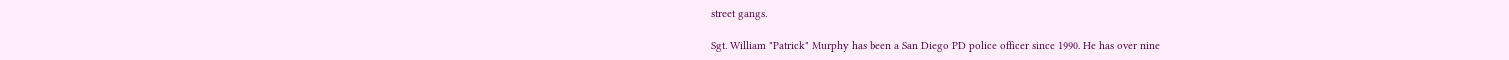street gangs.

Sgt. William "Patrick" Murphy has been a San Diego PD police officer since 1990. He has over nine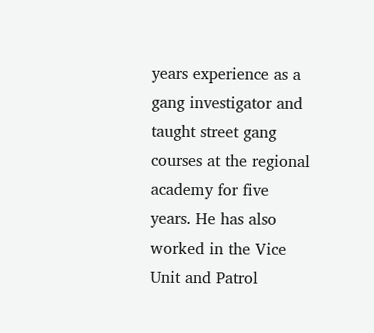years experience as a gang investigator and taught street gang courses at the regional academy for five years. He has also worked in the Vice Unit and Patrol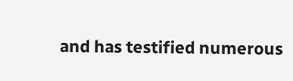and has testified numerous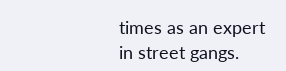times as an expert in street gangs.